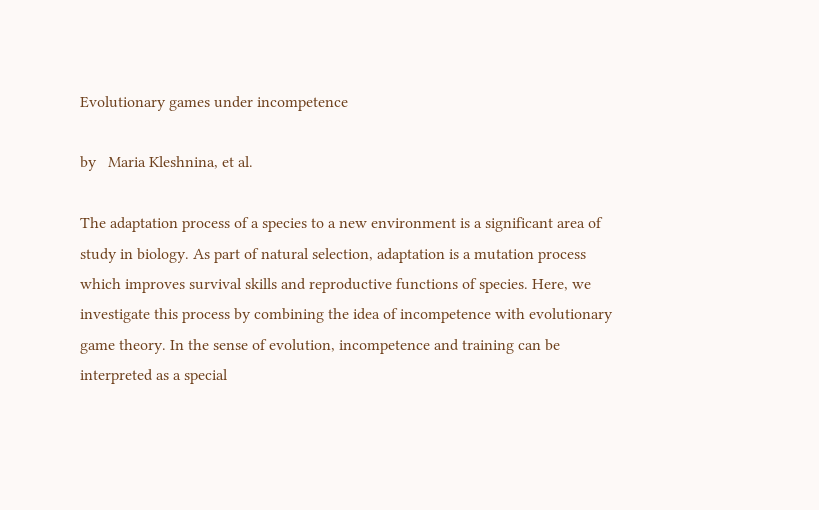Evolutionary games under incompetence

by   Maria Kleshnina, et al.

The adaptation process of a species to a new environment is a significant area of study in biology. As part of natural selection, adaptation is a mutation process which improves survival skills and reproductive functions of species. Here, we investigate this process by combining the idea of incompetence with evolutionary game theory. In the sense of evolution, incompetence and training can be interpreted as a special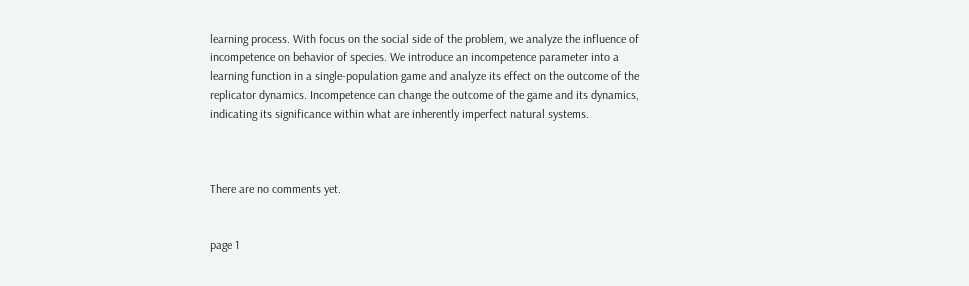learning process. With focus on the social side of the problem, we analyze the influence of incompetence on behavior of species. We introduce an incompetence parameter into a learning function in a single-population game and analyze its effect on the outcome of the replicator dynamics. Incompetence can change the outcome of the game and its dynamics, indicating its significance within what are inherently imperfect natural systems.



There are no comments yet.


page 1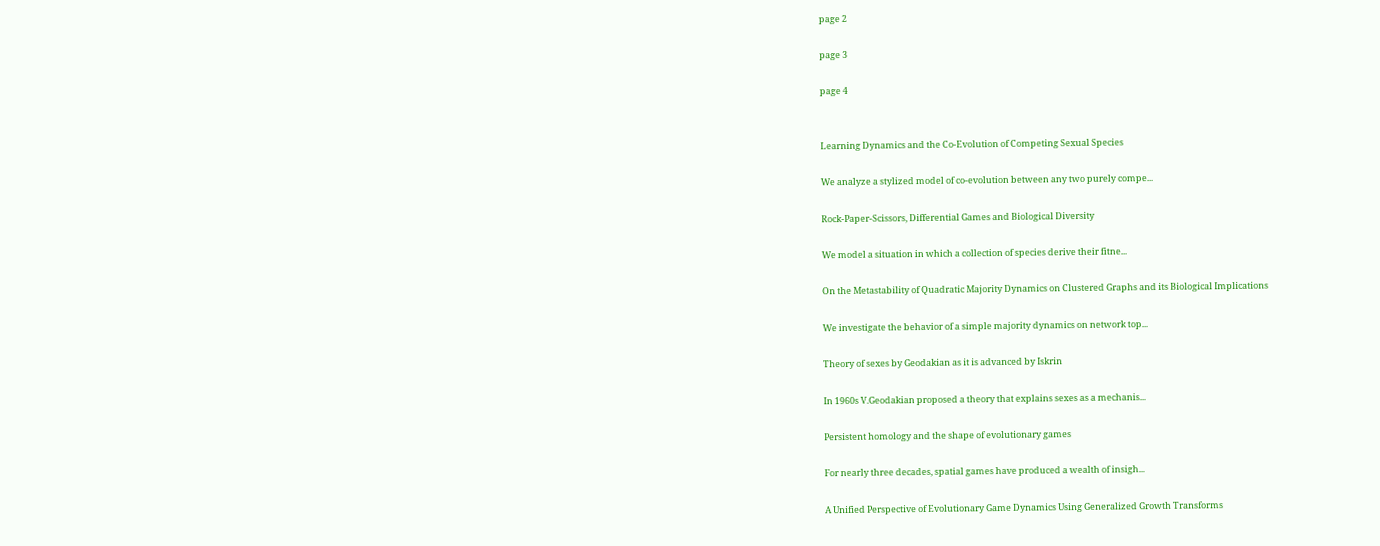page 2

page 3

page 4


Learning Dynamics and the Co-Evolution of Competing Sexual Species

We analyze a stylized model of co-evolution between any two purely compe...

Rock-Paper-Scissors, Differential Games and Biological Diversity

We model a situation in which a collection of species derive their fitne...

On the Metastability of Quadratic Majority Dynamics on Clustered Graphs and its Biological Implications

We investigate the behavior of a simple majority dynamics on network top...

Theory of sexes by Geodakian as it is advanced by Iskrin

In 1960s V.Geodakian proposed a theory that explains sexes as a mechanis...

Persistent homology and the shape of evolutionary games

For nearly three decades, spatial games have produced a wealth of insigh...

A Unified Perspective of Evolutionary Game Dynamics Using Generalized Growth Transforms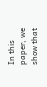In this paper, we show that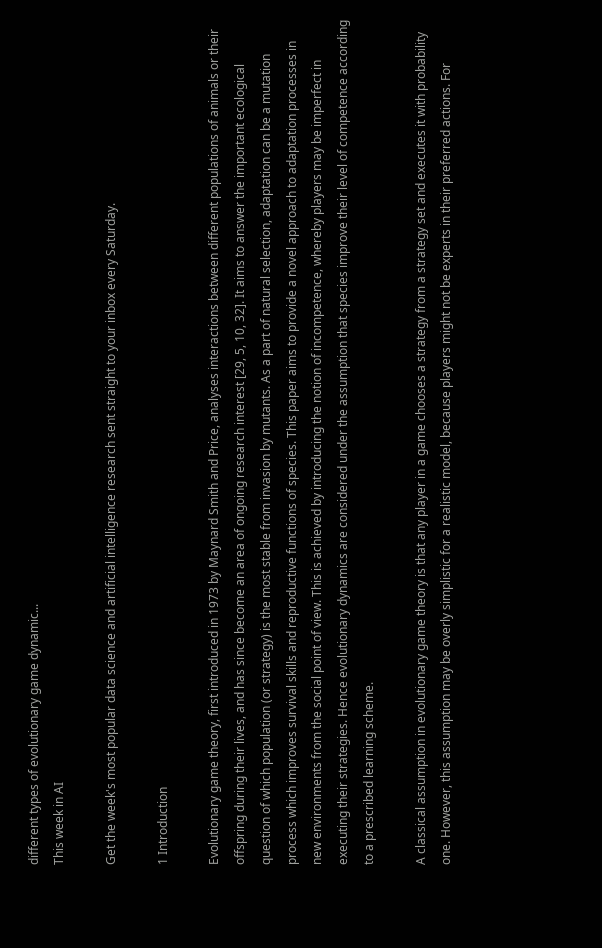different types of evolutionary game dynamic...
This week in AI

Get the week's most popular data science and artificial intelligence research sent straight to your inbox every Saturday.

1 Introduction

Evolutionary game theory, first introduced in 1973 by Maynard Smith and Price, analyses interactions between different populations of animals or their offspring during their lives, and has since become an area of ongoing research interest [29, 5, 10, 32]. It aims to answer the important ecological question of which population (or strategy) is the most stable from invasion by mutants. As a part of natural selection, adaptation can be a mutation process which improves survival skills and reproductive functions of species. This paper aims to provide a novel approach to adaptation processes in new environments from the social point of view. This is achieved by introducing the notion of incompetence, whereby players may be imperfect in executing their strategies. Hence evolutionary dynamics are considered under the assumption that species improve their level of competence according to a prescribed learning scheme.

A classical assumption in evolutionary game theory is that any player in a game chooses a strategy from a strategy set and executes it with probability one. However, this assumption may be overly simplistic for a realistic model, because players might not be experts in their preferred actions. For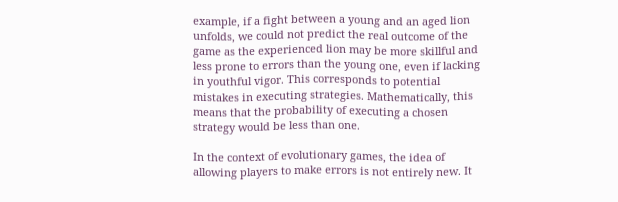example, if a fight between a young and an aged lion unfolds, we could not predict the real outcome of the game as the experienced lion may be more skillful and less prone to errors than the young one, even if lacking in youthful vigor. This corresponds to potential mistakes in executing strategies. Mathematically, this means that the probability of executing a chosen strategy would be less than one.

In the context of evolutionary games, the idea of allowing players to make errors is not entirely new. It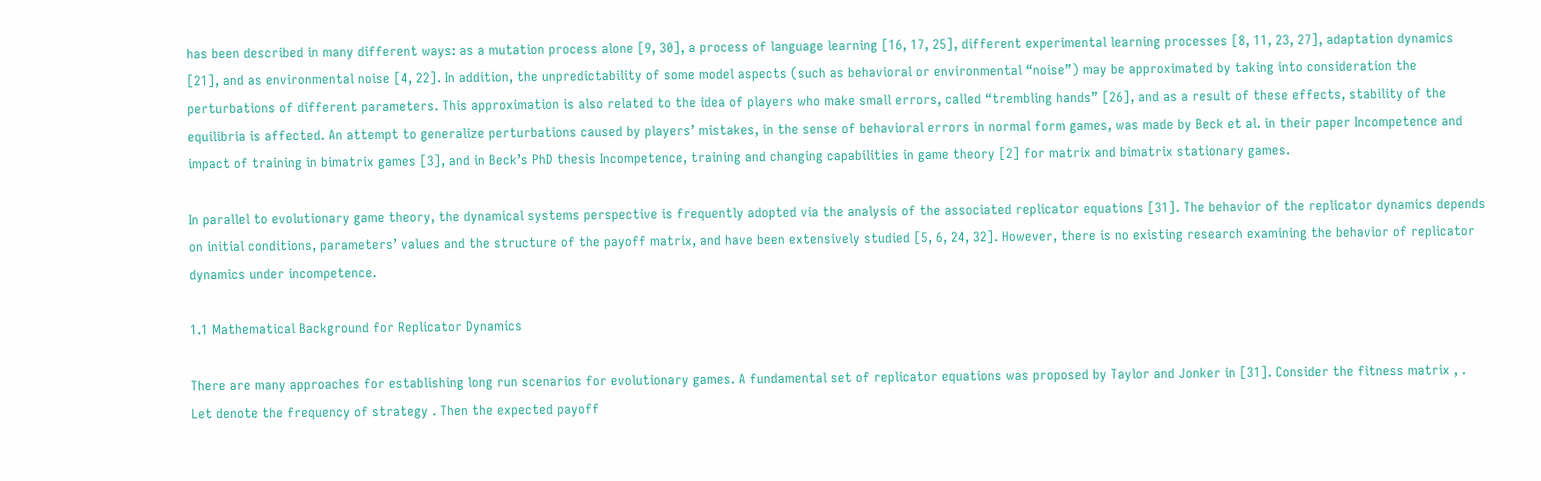has been described in many different ways: as a mutation process alone [9, 30], a process of language learning [16, 17, 25], different experimental learning processes [8, 11, 23, 27], adaptation dynamics [21], and as environmental noise [4, 22]. In addition, the unpredictability of some model aspects (such as behavioral or environmental “noise”) may be approximated by taking into consideration the perturbations of different parameters. This approximation is also related to the idea of players who make small errors, called “trembling hands” [26], and as a result of these effects, stability of the equilibria is affected. An attempt to generalize perturbations caused by players’ mistakes, in the sense of behavioral errors in normal form games, was made by Beck et al. in their paper Incompetence and impact of training in bimatrix games [3], and in Beck’s PhD thesis Incompetence, training and changing capabilities in game theory [2] for matrix and bimatrix stationary games.

In parallel to evolutionary game theory, the dynamical systems perspective is frequently adopted via the analysis of the associated replicator equations [31]. The behavior of the replicator dynamics depends on initial conditions, parameters’ values and the structure of the payoff matrix, and have been extensively studied [5, 6, 24, 32]. However, there is no existing research examining the behavior of replicator dynamics under incompetence.

1.1 Mathematical Background for Replicator Dynamics

There are many approaches for establishing long run scenarios for evolutionary games. A fundamental set of replicator equations was proposed by Taylor and Jonker in [31]. Consider the fitness matrix , . Let denote the frequency of strategy . Then the expected payoff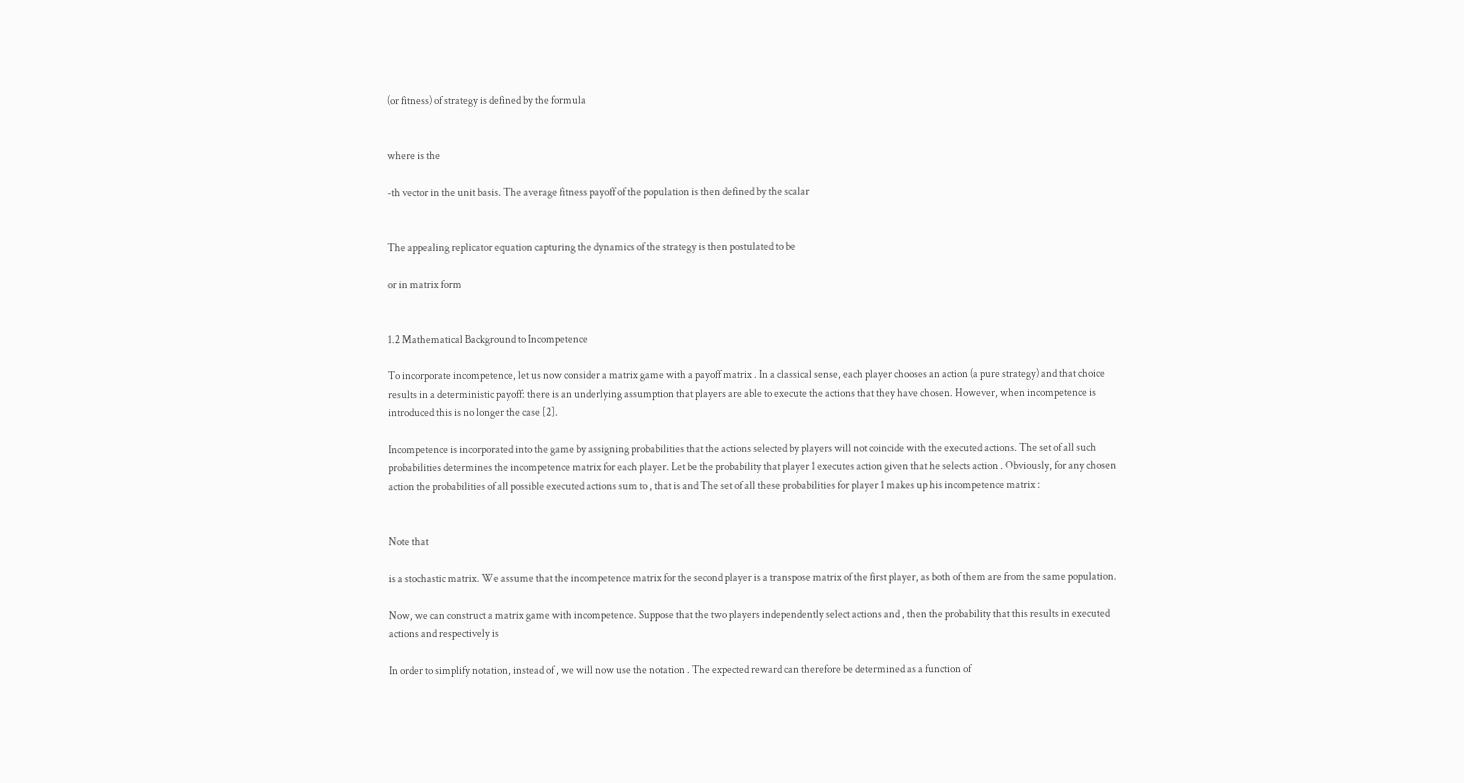(or fitness) of strategy is defined by the formula


where is the

-th vector in the unit basis. The average fitness payoff of the population is then defined by the scalar


The appealing replicator equation capturing the dynamics of the strategy is then postulated to be

or in matrix form


1.2 Mathematical Background to Incompetence

To incorporate incompetence, let us now consider a matrix game with a payoff matrix . In a classical sense, each player chooses an action (a pure strategy) and that choice results in a deterministic payoff: there is an underlying assumption that players are able to execute the actions that they have chosen. However, when incompetence is introduced this is no longer the case [2].

Incompetence is incorporated into the game by assigning probabilities that the actions selected by players will not coincide with the executed actions. The set of all such probabilities determines the incompetence matrix for each player. Let be the probability that player 1 executes action given that he selects action . Obviously, for any chosen action the probabilities of all possible executed actions sum to , that is and The set of all these probabilities for player 1 makes up his incompetence matrix :


Note that

is a stochastic matrix. We assume that the incompetence matrix for the second player is a transpose matrix of the first player, as both of them are from the same population.

Now, we can construct a matrix game with incompetence. Suppose that the two players independently select actions and , then the probability that this results in executed actions and respectively is

In order to simplify notation, instead of , we will now use the notation . The expected reward can therefore be determined as a function of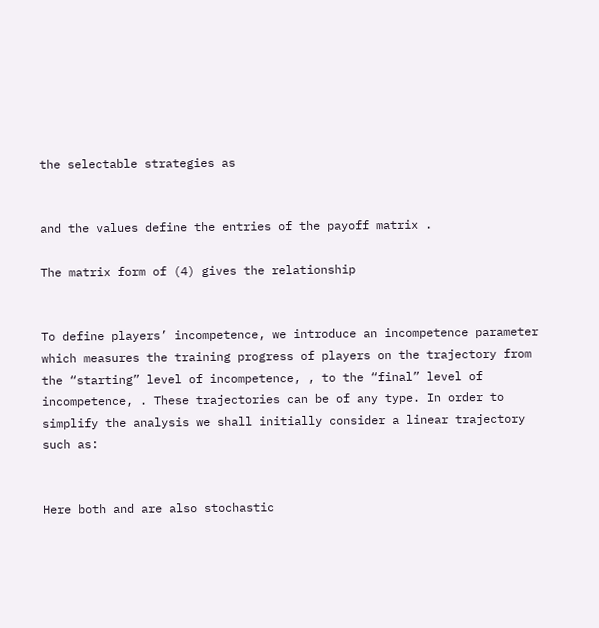the selectable strategies as


and the values define the entries of the payoff matrix .

The matrix form of (4) gives the relationship


To define players’ incompetence, we introduce an incompetence parameter which measures the training progress of players on the trajectory from the “starting” level of incompetence, , to the “final” level of incompetence, . These trajectories can be of any type. In order to simplify the analysis we shall initially consider a linear trajectory such as:


Here both and are also stochastic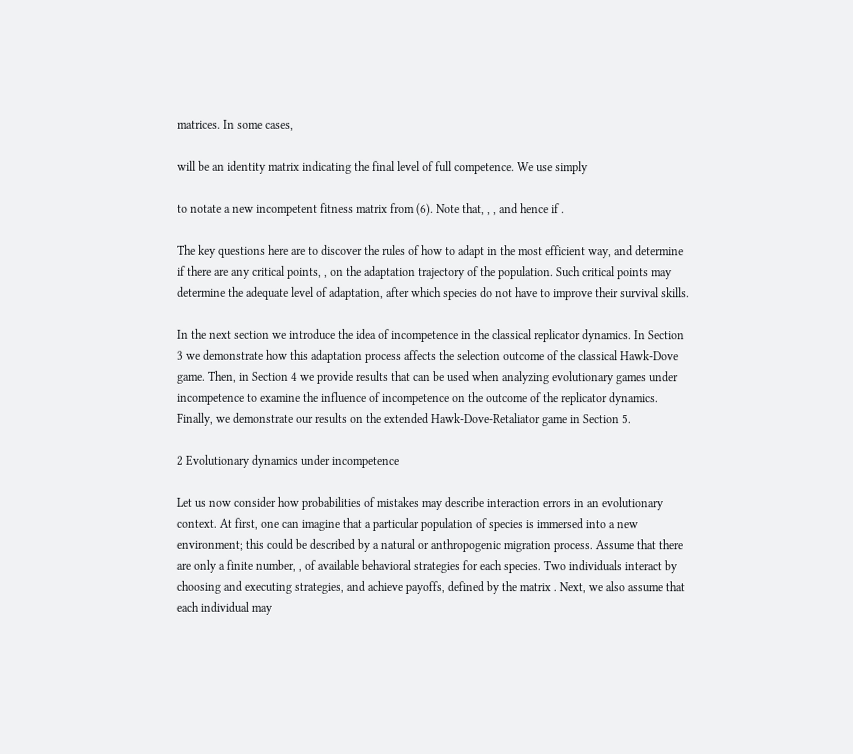matrices. In some cases,

will be an identity matrix indicating the final level of full competence. We use simply

to notate a new incompetent fitness matrix from (6). Note that, , , and hence if .

The key questions here are to discover the rules of how to adapt in the most efficient way, and determine if there are any critical points, , on the adaptation trajectory of the population. Such critical points may determine the adequate level of adaptation, after which species do not have to improve their survival skills.

In the next section we introduce the idea of incompetence in the classical replicator dynamics. In Section 3 we demonstrate how this adaptation process affects the selection outcome of the classical Hawk-Dove game. Then, in Section 4 we provide results that can be used when analyzing evolutionary games under incompetence to examine the influence of incompetence on the outcome of the replicator dynamics. Finally, we demonstrate our results on the extended Hawk-Dove-Retaliator game in Section 5.

2 Evolutionary dynamics under incompetence

Let us now consider how probabilities of mistakes may describe interaction errors in an evolutionary context. At first, one can imagine that a particular population of species is immersed into a new environment; this could be described by a natural or anthropogenic migration process. Assume that there are only a finite number, , of available behavioral strategies for each species. Two individuals interact by choosing and executing strategies, and achieve payoffs, defined by the matrix . Next, we also assume that each individual may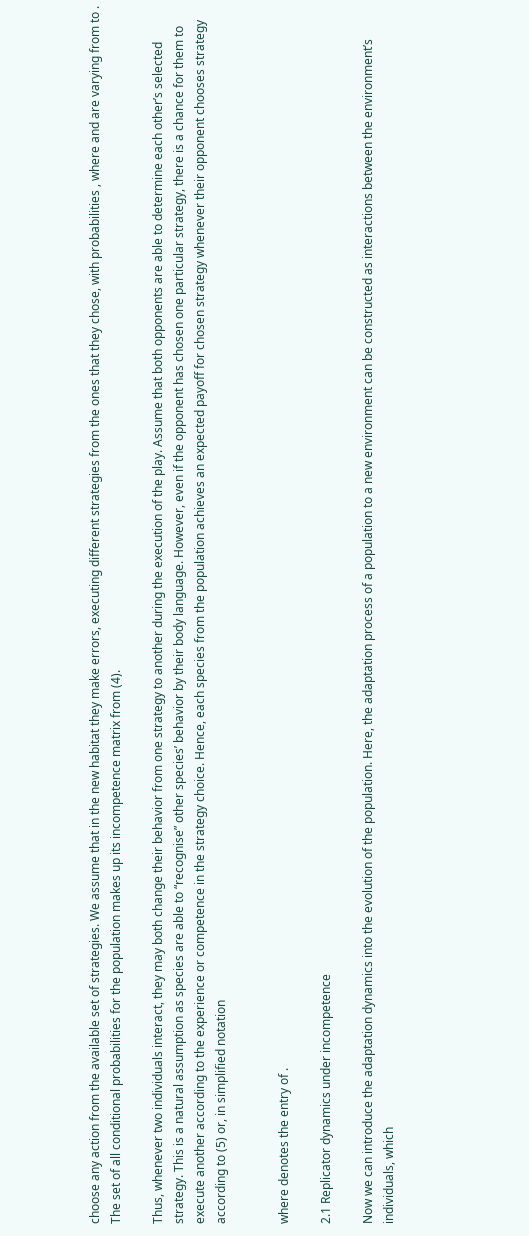choose any action from the available set of strategies. We assume that in the new habitat they make errors, executing different strategies from the ones that they chose, with probabilities , where and are varying from to . The set of all conditional probabilities for the population makes up its incompetence matrix from (4).

Thus, whenever two individuals interact, they may both change their behavior from one strategy to another during the execution of the play. Assume that both opponents are able to determine each other’s selected strategy. This is a natural assumption as species are able to “recognise” other species’ behavior by their body language. However, even if the opponent has chosen one particular strategy, there is a chance for them to execute another according to the experience or competence in the strategy choice. Hence, each species from the population achieves an expected payoff for chosen strategy whenever their opponent chooses strategy according to (5) or, in simplified notation


where denotes the entry of .

2.1 Replicator dynamics under incompetence

Now we can introduce the adaptation dynamics into the evolution of the population. Here, the adaptation process of a population to a new environment can be constructed as interactions between the environment’s individuals, which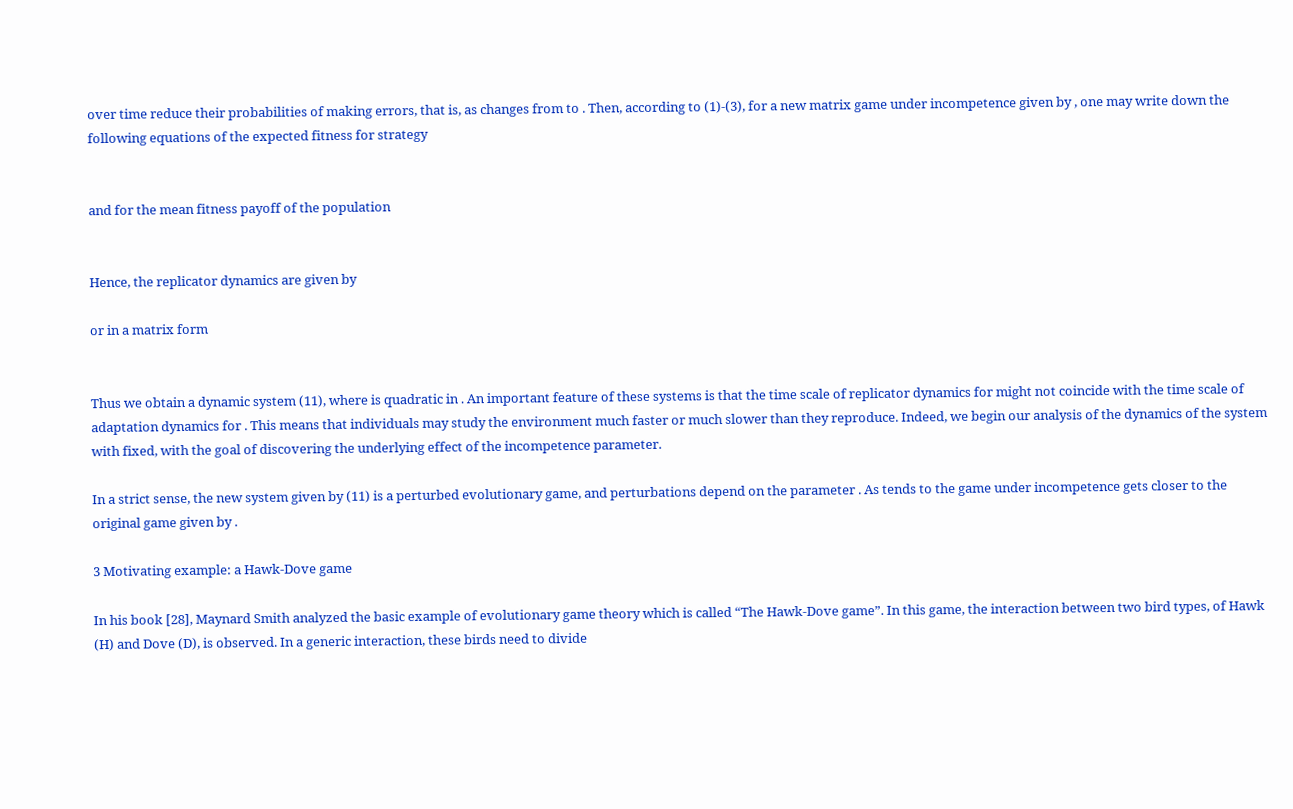over time reduce their probabilities of making errors, that is, as changes from to . Then, according to (1)-(3), for a new matrix game under incompetence given by , one may write down the following equations of the expected fitness for strategy


and for the mean fitness payoff of the population


Hence, the replicator dynamics are given by

or in a matrix form


Thus we obtain a dynamic system (11), where is quadratic in . An important feature of these systems is that the time scale of replicator dynamics for might not coincide with the time scale of adaptation dynamics for . This means that individuals may study the environment much faster or much slower than they reproduce. Indeed, we begin our analysis of the dynamics of the system with fixed, with the goal of discovering the underlying effect of the incompetence parameter.

In a strict sense, the new system given by (11) is a perturbed evolutionary game, and perturbations depend on the parameter . As tends to the game under incompetence gets closer to the original game given by .

3 Motivating example: a Hawk-Dove game

In his book [28], Maynard Smith analyzed the basic example of evolutionary game theory which is called “The Hawk-Dove game”. In this game, the interaction between two bird types, of Hawk (H) and Dove (D), is observed. In a generic interaction, these birds need to divide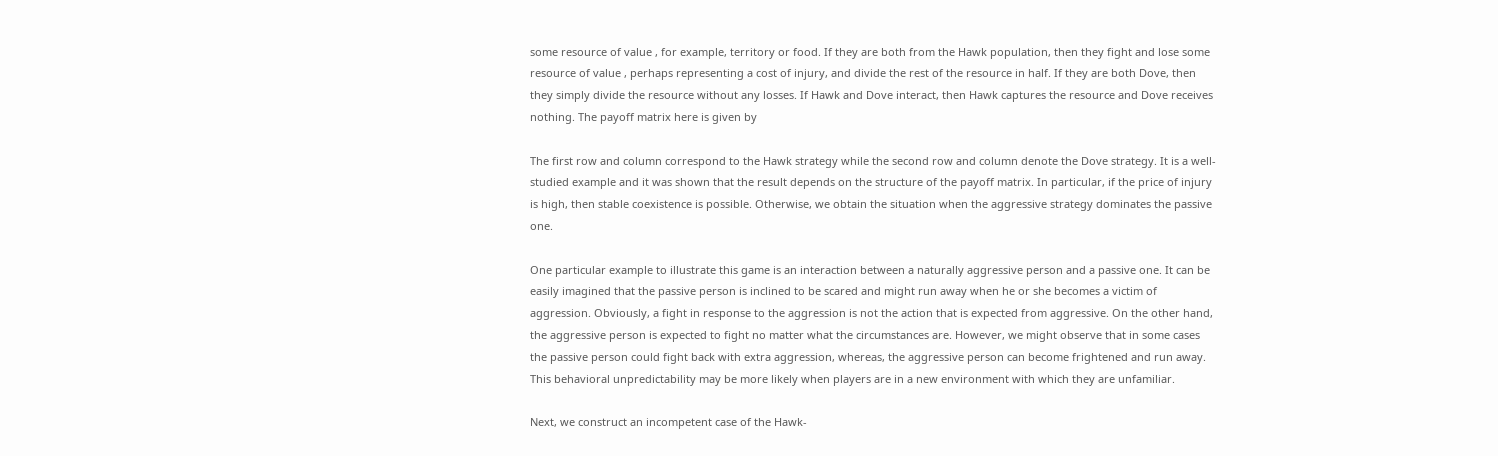some resource of value , for example, territory or food. If they are both from the Hawk population, then they fight and lose some resource of value , perhaps representing a cost of injury, and divide the rest of the resource in half. If they are both Dove, then they simply divide the resource without any losses. If Hawk and Dove interact, then Hawk captures the resource and Dove receives nothing. The payoff matrix here is given by

The first row and column correspond to the Hawk strategy while the second row and column denote the Dove strategy. It is a well-studied example and it was shown that the result depends on the structure of the payoff matrix. In particular, if the price of injury is high, then stable coexistence is possible. Otherwise, we obtain the situation when the aggressive strategy dominates the passive one.

One particular example to illustrate this game is an interaction between a naturally aggressive person and a passive one. It can be easily imagined that the passive person is inclined to be scared and might run away when he or she becomes a victim of aggression. Obviously, a fight in response to the aggression is not the action that is expected from aggressive. On the other hand, the aggressive person is expected to fight no matter what the circumstances are. However, we might observe that in some cases the passive person could fight back with extra aggression, whereas, the aggressive person can become frightened and run away. This behavioral unpredictability may be more likely when players are in a new environment with which they are unfamiliar.

Next, we construct an incompetent case of the Hawk-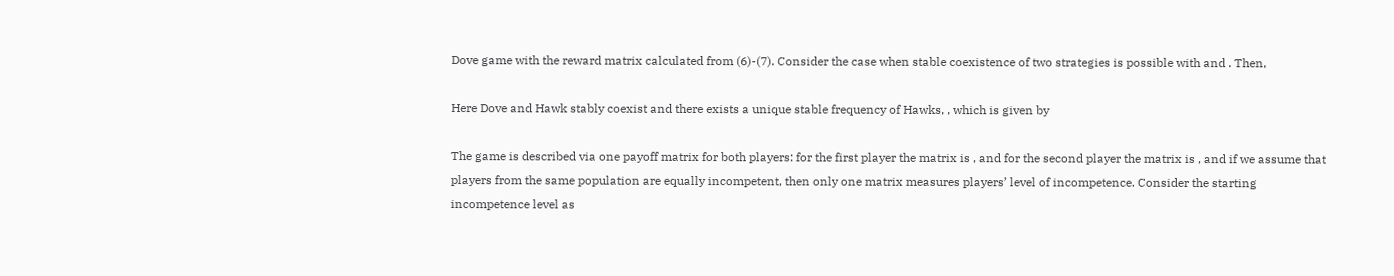Dove game with the reward matrix calculated from (6)-(7). Consider the case when stable coexistence of two strategies is possible with and . Then,

Here Dove and Hawk stably coexist and there exists a unique stable frequency of Hawks, , which is given by

The game is described via one payoff matrix for both players: for the first player the matrix is , and for the second player the matrix is , and if we assume that players from the same population are equally incompetent, then only one matrix measures players’ level of incompetence. Consider the starting incompetence level as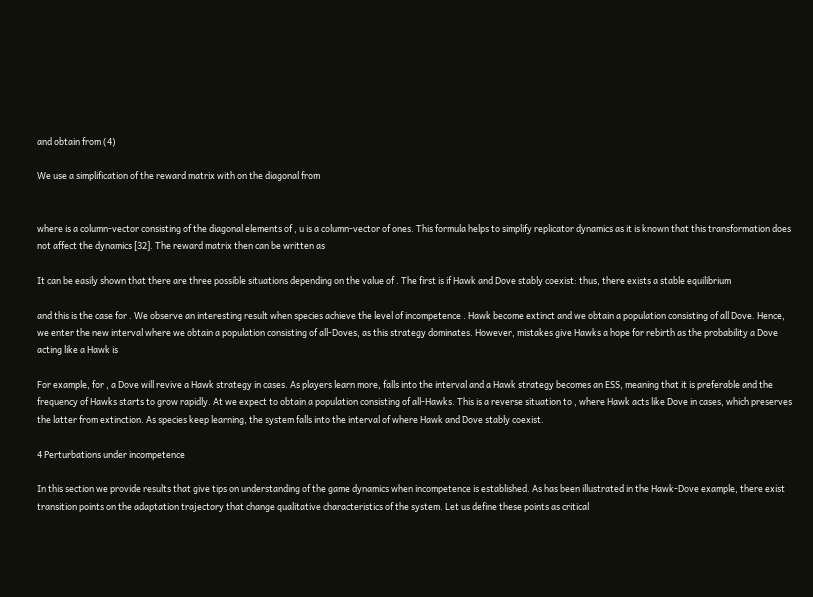and obtain from (4)

We use a simplification of the reward matrix with on the diagonal from


where is a column-vector consisting of the diagonal elements of , u is a column-vector of ones. This formula helps to simplify replicator dynamics as it is known that this transformation does not affect the dynamics [32]. The reward matrix then can be written as

It can be easily shown that there are three possible situations depending on the value of . The first is if Hawk and Dove stably coexist: thus, there exists a stable equilibrium

and this is the case for . We observe an interesting result when species achieve the level of incompetence . Hawk become extinct and we obtain a population consisting of all Dove. Hence, we enter the new interval where we obtain a population consisting of all-Doves, as this strategy dominates. However, mistakes give Hawks a hope for rebirth as the probability a Dove acting like a Hawk is

For example, for , a Dove will revive a Hawk strategy in cases. As players learn more, falls into the interval and a Hawk strategy becomes an ESS, meaning that it is preferable and the frequency of Hawks starts to grow rapidly. At we expect to obtain a population consisting of all-Hawks. This is a reverse situation to , where Hawk acts like Dove in cases, which preserves the latter from extinction. As species keep learning, the system falls into the interval of where Hawk and Dove stably coexist.

4 Perturbations under incompetence

In this section we provide results that give tips on understanding of the game dynamics when incompetence is established. As has been illustrated in the Hawk-Dove example, there exist transition points on the adaptation trajectory that change qualitative characteristics of the system. Let us define these points as critical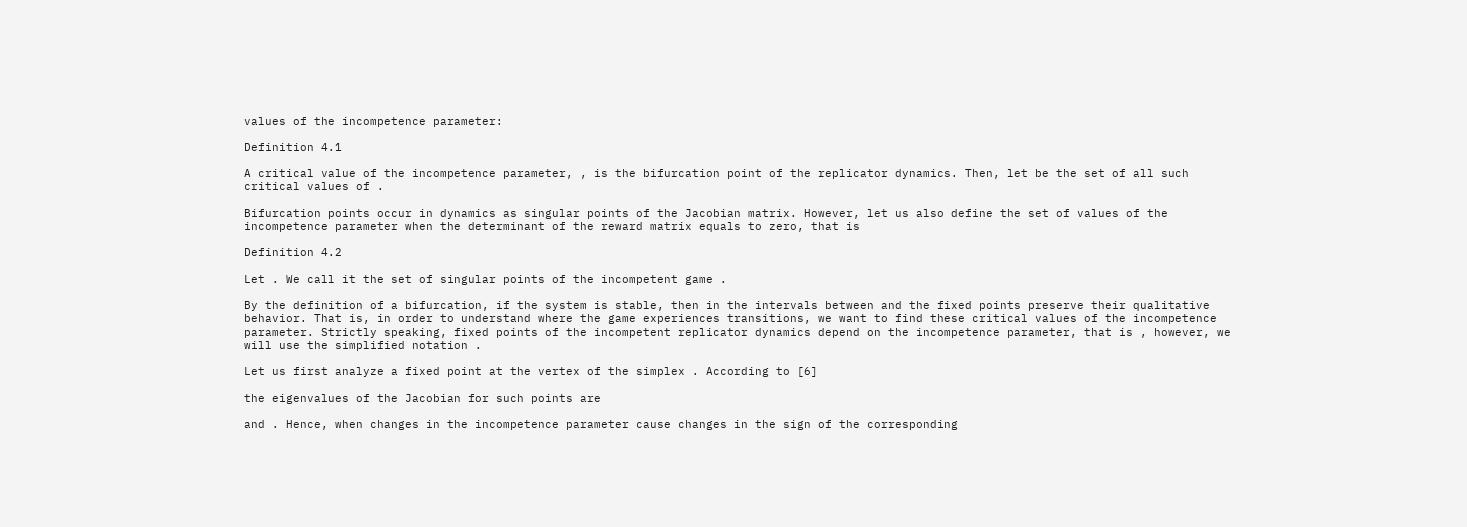values of the incompetence parameter:

Definition 4.1

A critical value of the incompetence parameter, , is the bifurcation point of the replicator dynamics. Then, let be the set of all such critical values of .

Bifurcation points occur in dynamics as singular points of the Jacobian matrix. However, let us also define the set of values of the incompetence parameter when the determinant of the reward matrix equals to zero, that is

Definition 4.2

Let . We call it the set of singular points of the incompetent game .

By the definition of a bifurcation, if the system is stable, then in the intervals between and the fixed points preserve their qualitative behavior. That is, in order to understand where the game experiences transitions, we want to find these critical values of the incompetence parameter. Strictly speaking, fixed points of the incompetent replicator dynamics depend on the incompetence parameter, that is , however, we will use the simplified notation .

Let us first analyze a fixed point at the vertex of the simplex . According to [6]

the eigenvalues of the Jacobian for such points are

and . Hence, when changes in the incompetence parameter cause changes in the sign of the corresponding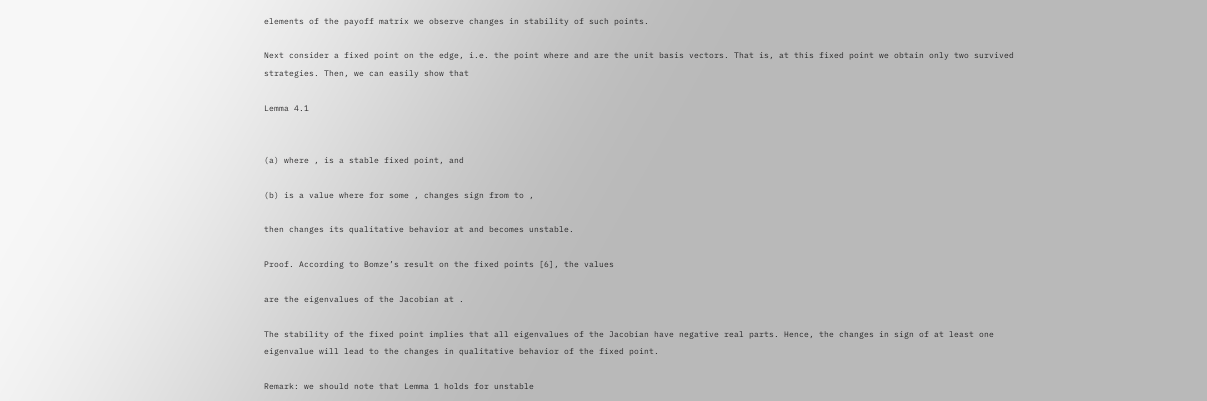elements of the payoff matrix we observe changes in stability of such points.

Next consider a fixed point on the edge, i.e. the point where and are the unit basis vectors. That is, at this fixed point we obtain only two survived strategies. Then, we can easily show that

Lemma 4.1


(a) where , is a stable fixed point, and

(b) is a value where for some , changes sign from to ,

then changes its qualitative behavior at and becomes unstable.

Proof. According to Bomze’s result on the fixed points [6], the values

are the eigenvalues of the Jacobian at .

The stability of the fixed point implies that all eigenvalues of the Jacobian have negative real parts. Hence, the changes in sign of at least one eigenvalue will lead to the changes in qualitative behavior of the fixed point.

Remark: we should note that Lemma 1 holds for unstable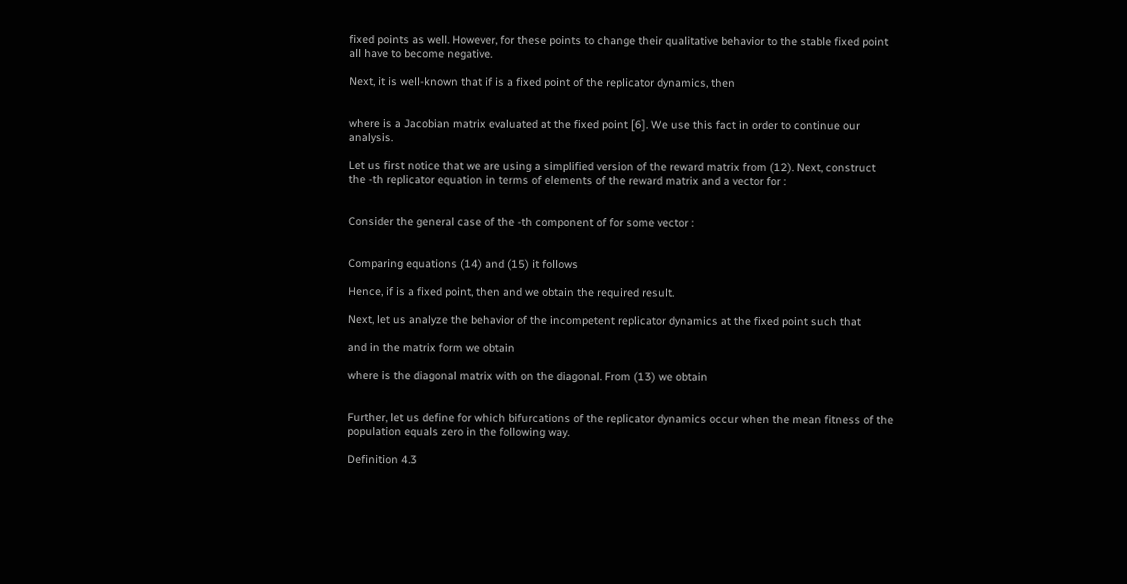fixed points as well. However, for these points to change their qualitative behavior to the stable fixed point all have to become negative.

Next, it is well-known that if is a fixed point of the replicator dynamics, then


where is a Jacobian matrix evaluated at the fixed point [6]. We use this fact in order to continue our analysis.

Let us first notice that we are using a simplified version of the reward matrix from (12). Next, construct the -th replicator equation in terms of elements of the reward matrix and a vector for :


Consider the general case of the -th component of for some vector :


Comparing equations (14) and (15) it follows

Hence, if is a fixed point, then and we obtain the required result.

Next, let us analyze the behavior of the incompetent replicator dynamics at the fixed point such that

and in the matrix form we obtain

where is the diagonal matrix with on the diagonal. From (13) we obtain


Further, let us define for which bifurcations of the replicator dynamics occur when the mean fitness of the population equals zero in the following way.

Definition 4.3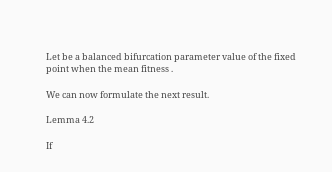Let be a balanced bifurcation parameter value of the fixed point when the mean fitness .

We can now formulate the next result.

Lemma 4.2

If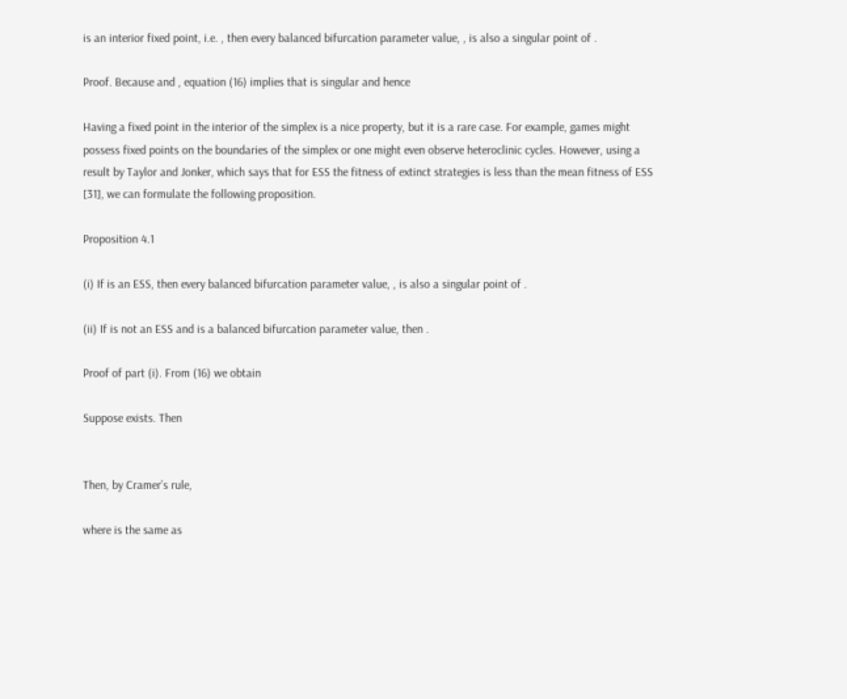is an interior fixed point, i.e. , then every balanced bifurcation parameter value, , is also a singular point of .

Proof. Because and , equation (16) implies that is singular and hence

Having a fixed point in the interior of the simplex is a nice property, but it is a rare case. For example, games might possess fixed points on the boundaries of the simplex or one might even observe heteroclinic cycles. However, using a result by Taylor and Jonker, which says that for ESS the fitness of extinct strategies is less than the mean fitness of ESS [31], we can formulate the following proposition.

Proposition 4.1

(i) If is an ESS, then every balanced bifurcation parameter value, , is also a singular point of .

(ii) If is not an ESS and is a balanced bifurcation parameter value, then .

Proof of part (i). From (16) we obtain

Suppose exists. Then


Then, by Cramer’s rule,

where is the same as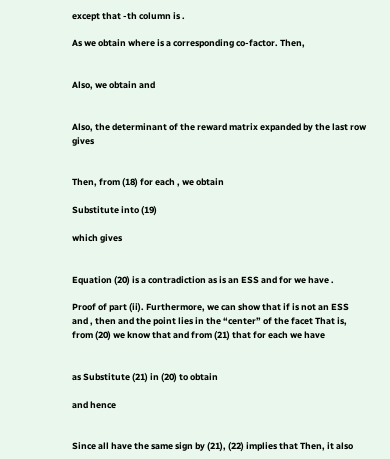except that -th column is .

As we obtain where is a corresponding co-factor. Then,


Also, we obtain and


Also, the determinant of the reward matrix expanded by the last row gives


Then, from (18) for each , we obtain

Substitute into (19)

which gives


Equation (20) is a contradiction as is an ESS and for we have .

Proof of part (ii). Furthermore, we can show that if is not an ESS and , then and the point lies in the “center” of the facet That is, from (20) we know that and from (21) that for each we have


as Substitute (21) in (20) to obtain

and hence


Since all have the same sign by (21), (22) implies that Then, it also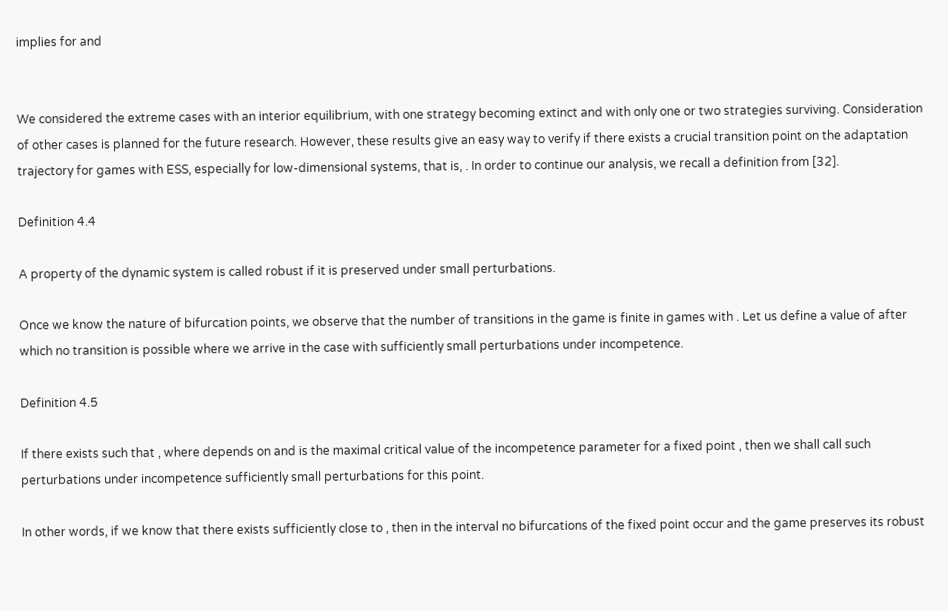implies for and


We considered the extreme cases with an interior equilibrium, with one strategy becoming extinct and with only one or two strategies surviving. Consideration of other cases is planned for the future research. However, these results give an easy way to verify if there exists a crucial transition point on the adaptation trajectory for games with ESS, especially for low-dimensional systems, that is, . In order to continue our analysis, we recall a definition from [32].

Definition 4.4

A property of the dynamic system is called robust if it is preserved under small perturbations.

Once we know the nature of bifurcation points, we observe that the number of transitions in the game is finite in games with . Let us define a value of after which no transition is possible where we arrive in the case with sufficiently small perturbations under incompetence.

Definition 4.5

If there exists such that , where depends on and is the maximal critical value of the incompetence parameter for a fixed point , then we shall call such perturbations under incompetence sufficiently small perturbations for this point.

In other words, if we know that there exists sufficiently close to , then in the interval no bifurcations of the fixed point occur and the game preserves its robust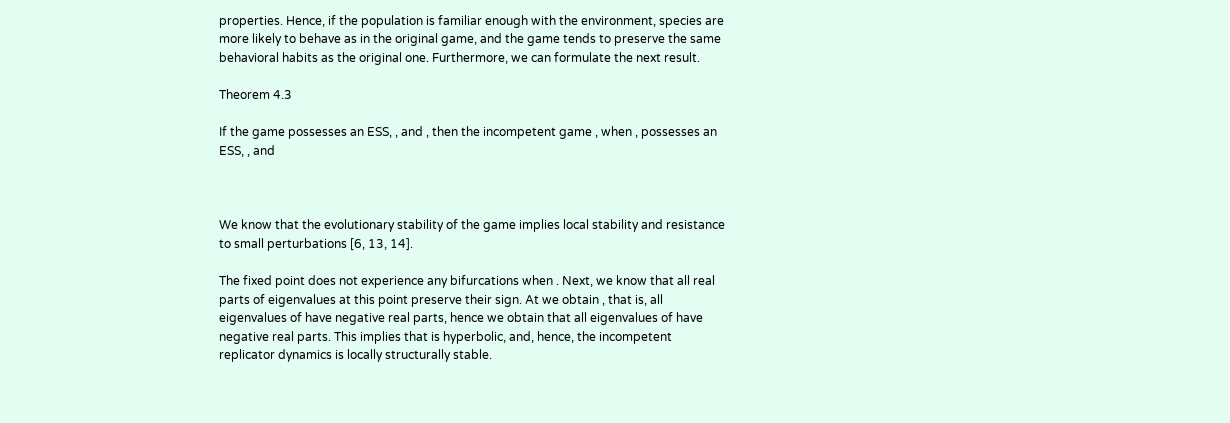properties. Hence, if the population is familiar enough with the environment, species are more likely to behave as in the original game, and the game tends to preserve the same behavioral habits as the original one. Furthermore, we can formulate the next result.

Theorem 4.3

If the game possesses an ESS, , and , then the incompetent game , when , possesses an ESS, , and



We know that the evolutionary stability of the game implies local stability and resistance to small perturbations [6, 13, 14].

The fixed point does not experience any bifurcations when . Next, we know that all real parts of eigenvalues at this point preserve their sign. At we obtain , that is, all eigenvalues of have negative real parts, hence we obtain that all eigenvalues of have negative real parts. This implies that is hyperbolic, and, hence, the incompetent replicator dynamics is locally structurally stable.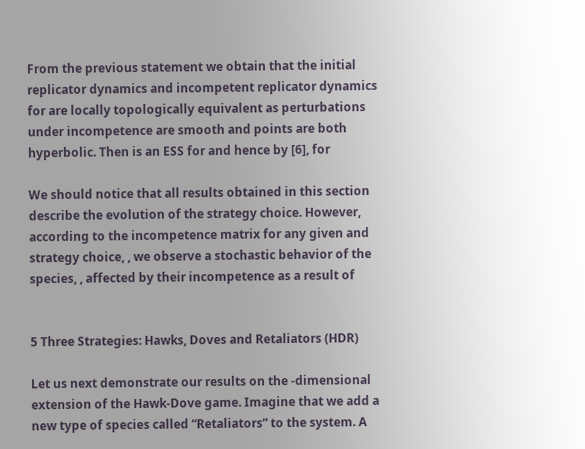From the previous statement we obtain that the initial replicator dynamics and incompetent replicator dynamics for are locally topologically equivalent as perturbations under incompetence are smooth and points are both hyperbolic. Then is an ESS for and hence by [6], for

We should notice that all results obtained in this section describe the evolution of the strategy choice. However, according to the incompetence matrix for any given and strategy choice, , we observe a stochastic behavior of the species, , affected by their incompetence as a result of


5 Three Strategies: Hawks, Doves and Retaliators (HDR)

Let us next demonstrate our results on the -dimensional extension of the Hawk-Dove game. Imagine that we add a new type of species called “Retaliators” to the system. A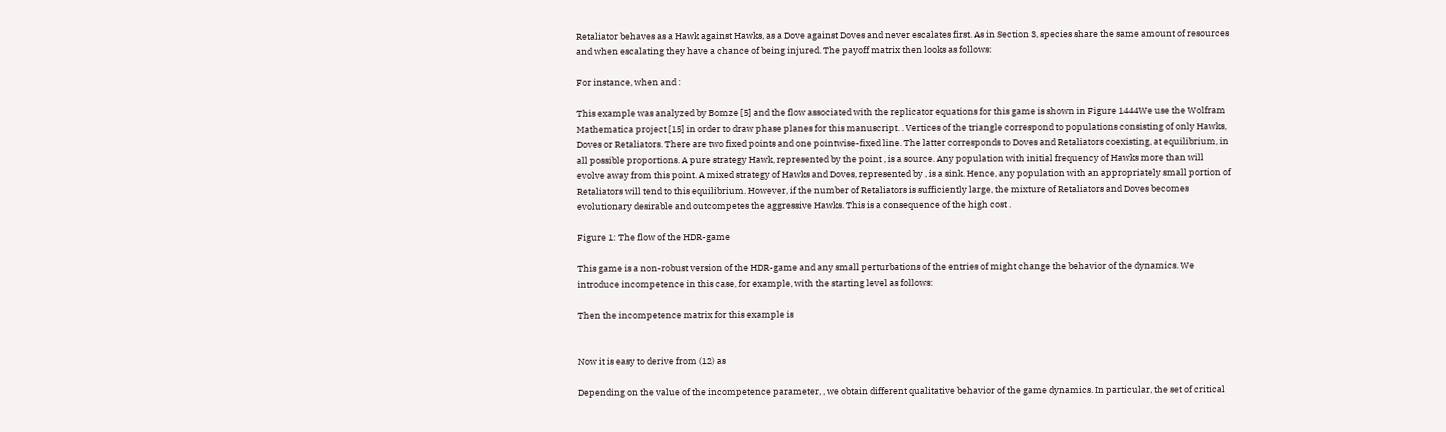Retaliator behaves as a Hawk against Hawks, as a Dove against Doves and never escalates first. As in Section 3, species share the same amount of resources and when escalating they have a chance of being injured. The payoff matrix then looks as follows:

For instance, when and :

This example was analyzed by Bomze [5] and the flow associated with the replicator equations for this game is shown in Figure 1444We use the Wolfram Mathematica project [15] in order to draw phase planes for this manuscript. . Vertices of the triangle correspond to populations consisting of only Hawks, Doves or Retaliators. There are two fixed points and one pointwise-fixed line. The latter corresponds to Doves and Retaliators coexisting, at equilibrium, in all possible proportions. A pure strategy Hawk, represented by the point , is a source. Any population with initial frequency of Hawks more than will evolve away from this point. A mixed strategy of Hawks and Doves, represented by , is a sink. Hence, any population with an appropriately small portion of Retaliators will tend to this equilibrium. However, if the number of Retaliators is sufficiently large, the mixture of Retaliators and Doves becomes evolutionary desirable and outcompetes the aggressive Hawks. This is a consequence of the high cost .

Figure 1: The flow of the HDR-game

This game is a non-robust version of the HDR-game and any small perturbations of the entries of might change the behavior of the dynamics. We introduce incompetence in this case, for example, with the starting level as follows:

Then the incompetence matrix for this example is


Now it is easy to derive from (12) as

Depending on the value of the incompetence parameter, , we obtain different qualitative behavior of the game dynamics. In particular, the set of critical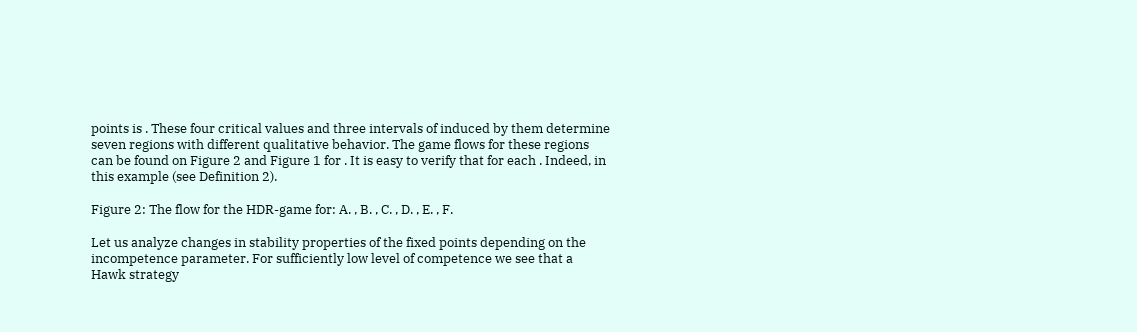points is . These four critical values and three intervals of induced by them determine seven regions with different qualitative behavior. The game flows for these regions can be found on Figure 2 and Figure 1 for . It is easy to verify that for each . Indeed, in this example (see Definition 2).

Figure 2: The flow for the HDR-game for: A. , B. , C. , D. , E. , F.

Let us analyze changes in stability properties of the fixed points depending on the incompetence parameter. For sufficiently low level of competence we see that a Hawk strategy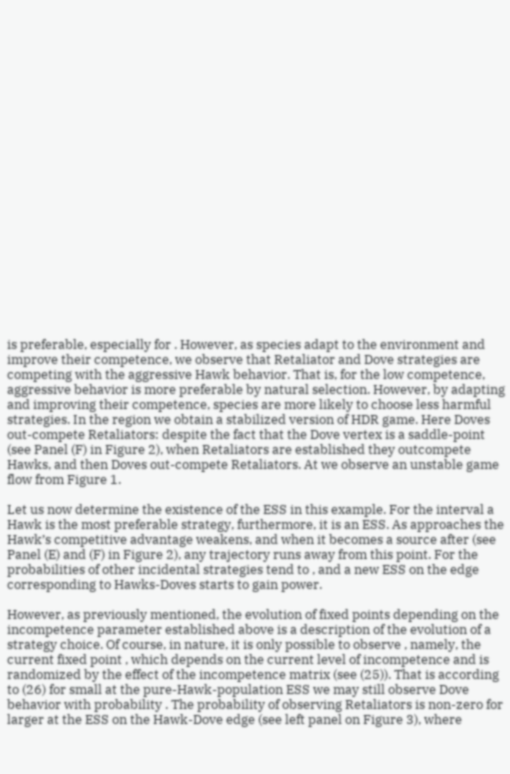is preferable, especially for . However, as species adapt to the environment and improve their competence, we observe that Retaliator and Dove strategies are competing with the aggressive Hawk behavior. That is, for the low competence, aggressive behavior is more preferable by natural selection. However, by adapting and improving their competence, species are more likely to choose less harmful strategies. In the region we obtain a stabilized version of HDR game. Here Doves out-compete Retaliators: despite the fact that the Dove vertex is a saddle-point (see Panel (F) in Figure 2), when Retaliators are established they outcompete Hawks, and then Doves out-compete Retaliators. At we observe an unstable game flow from Figure 1.

Let us now determine the existence of the ESS in this example. For the interval a Hawk is the most preferable strategy, furthermore, it is an ESS. As approaches the Hawk’s competitive advantage weakens, and when it becomes a source after (see Panel (E) and (F) in Figure 2), any trajectory runs away from this point. For the probabilities of other incidental strategies tend to , and a new ESS on the edge corresponding to Hawks-Doves starts to gain power.

However, as previously mentioned, the evolution of fixed points depending on the incompetence parameter established above is a description of the evolution of a strategy choice. Of course, in nature, it is only possible to observe , namely, the current fixed point , which depends on the current level of incompetence and is randomized by the effect of the incompetence matrix (see (25)). That is according to (26) for small at the pure-Hawk-population ESS we may still observe Dove behavior with probability . The probability of observing Retaliators is non-zero for larger at the ESS on the Hawk-Dove edge (see left panel on Figure 3), where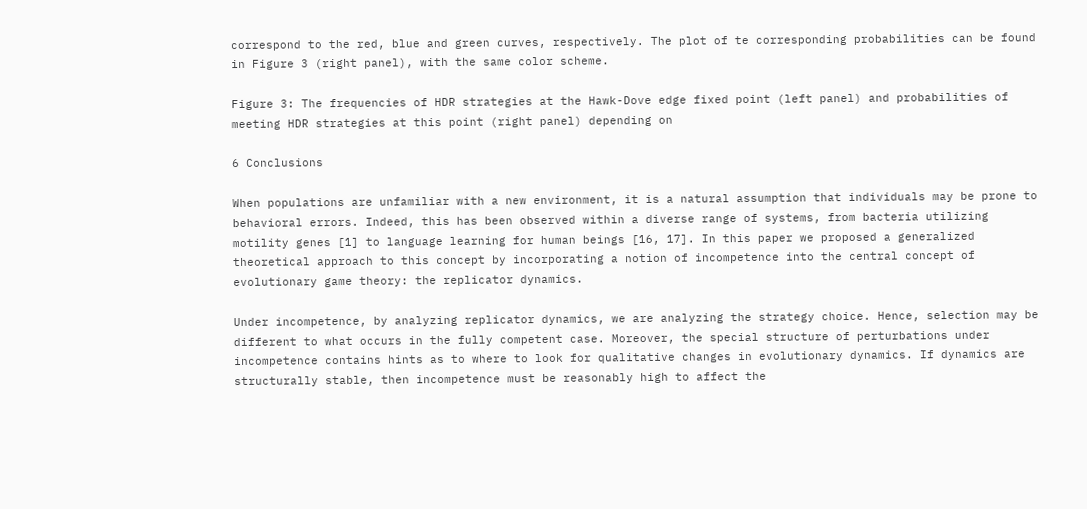correspond to the red, blue and green curves, respectively. The plot of te corresponding probabilities can be found in Figure 3 (right panel), with the same color scheme.

Figure 3: The frequencies of HDR strategies at the Hawk-Dove edge fixed point (left panel) and probabilities of meeting HDR strategies at this point (right panel) depending on

6 Conclusions

When populations are unfamiliar with a new environment, it is a natural assumption that individuals may be prone to behavioral errors. Indeed, this has been observed within a diverse range of systems, from bacteria utilizing motility genes [1] to language learning for human beings [16, 17]. In this paper we proposed a generalized theoretical approach to this concept by incorporating a notion of incompetence into the central concept of evolutionary game theory: the replicator dynamics.

Under incompetence, by analyzing replicator dynamics, we are analyzing the strategy choice. Hence, selection may be different to what occurs in the fully competent case. Moreover, the special structure of perturbations under incompetence contains hints as to where to look for qualitative changes in evolutionary dynamics. If dynamics are structurally stable, then incompetence must be reasonably high to affect the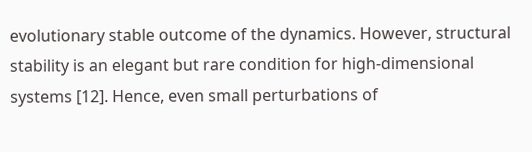evolutionary stable outcome of the dynamics. However, structural stability is an elegant but rare condition for high-dimensional systems [12]. Hence, even small perturbations of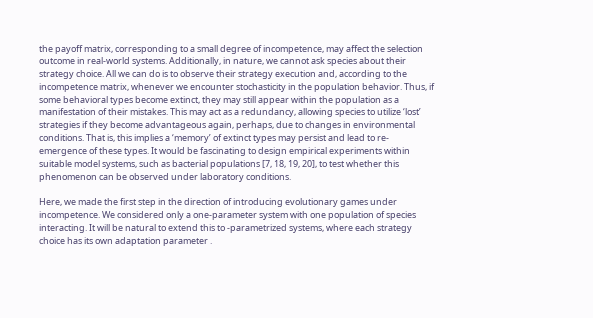the payoff matrix, corresponding to a small degree of incompetence, may affect the selection outcome in real-world systems. Additionally, in nature, we cannot ask species about their strategy choice. All we can do is to observe their strategy execution and, according to the incompetence matrix, whenever we encounter stochasticity in the population behavior. Thus, if some behavioral types become extinct, they may still appear within the population as a manifestation of their mistakes. This may act as a redundancy, allowing species to utilize ‘lost’ strategies if they become advantageous again, perhaps, due to changes in environmental conditions. That is, this implies a ‘memory’ of extinct types may persist and lead to re-emergence of these types. It would be fascinating to design empirical experiments within suitable model systems, such as bacterial populations [7, 18, 19, 20], to test whether this phenomenon can be observed under laboratory conditions.

Here, we made the first step in the direction of introducing evolutionary games under incompetence. We considered only a one-parameter system with one population of species interacting. It will be natural to extend this to -parametrized systems, where each strategy choice has its own adaptation parameter .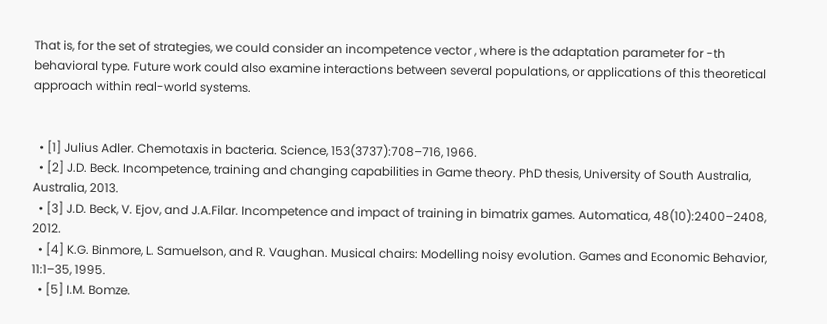That is, for the set of strategies, we could consider an incompetence vector , where is the adaptation parameter for -th behavioral type. Future work could also examine interactions between several populations, or applications of this theoretical approach within real-world systems.


  • [1] Julius Adler. Chemotaxis in bacteria. Science, 153(3737):708–716, 1966.
  • [2] J.D. Beck. Incompetence, training and changing capabilities in Game theory. PhD thesis, University of South Australia, Australia, 2013.
  • [3] J.D. Beck, V. Ejov, and J.A.Filar. Incompetence and impact of training in bimatrix games. Automatica, 48(10):2400–2408, 2012.
  • [4] K.G. Binmore, L. Samuelson, and R. Vaughan. Musical chairs: Modelling noisy evolution. Games and Economic Behavior, 11:1–35, 1995.
  • [5] I.M. Bomze.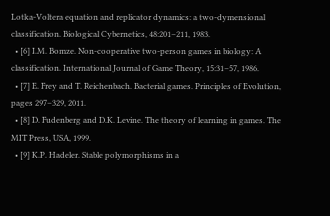Lotka-Voltera equation and replicator dynamics: a two-dymensional classification. Biological Cybernetics, 48:201–211, 1983.
  • [6] I.M. Bomze. Non-cooperative two-person games in biology: A classification. International Journal of Game Theory, 15:31–57, 1986.
  • [7] E. Frey and T. Reichenbach. Bacterial games. Principles of Evolution, pages 297–329, 2011.
  • [8] D. Fudenberg and D.K. Levine. The theory of learning in games. The MIT Press, USA, 1999.
  • [9] K.P. Hadeler. Stable polymorphisms in a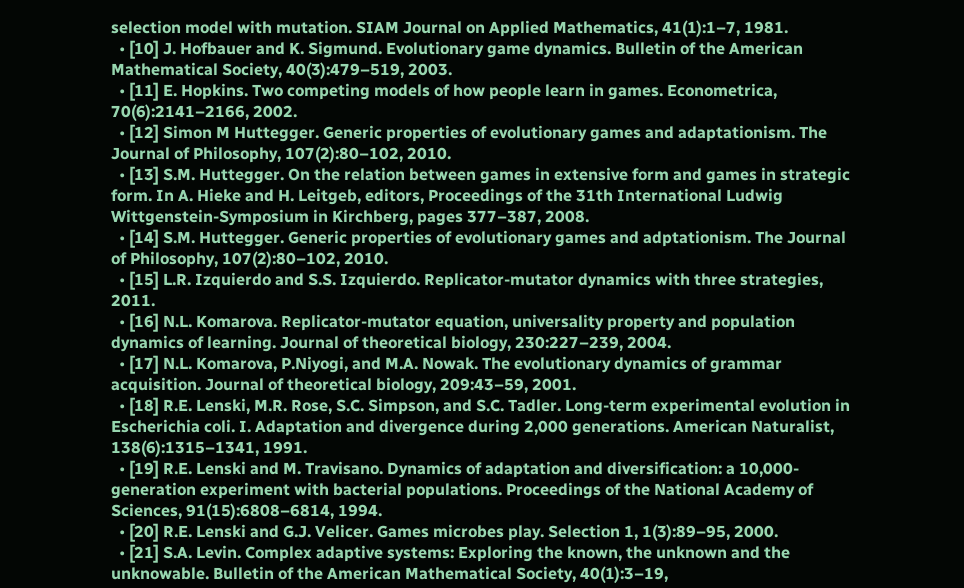selection model with mutation. SIAM Journal on Applied Mathematics, 41(1):1–7, 1981.
  • [10] J. Hofbauer and K. Sigmund. Evolutionary game dynamics. Bulletin of the American Mathematical Society, 40(3):479–519, 2003.
  • [11] E. Hopkins. Two competing models of how people learn in games. Econometrica, 70(6):2141–2166, 2002.
  • [12] Simon M Huttegger. Generic properties of evolutionary games and adaptationism. The Journal of Philosophy, 107(2):80–102, 2010.
  • [13] S.M. Huttegger. On the relation between games in extensive form and games in strategic form. In A. Hieke and H. Leitgeb, editors, Proceedings of the 31th International Ludwig Wittgenstein-Symposium in Kirchberg, pages 377–387, 2008.
  • [14] S.M. Huttegger. Generic properties of evolutionary games and adptationism. The Journal of Philosophy, 107(2):80–102, 2010.
  • [15] L.R. Izquierdo and S.S. Izquierdo. Replicator-mutator dynamics with three strategies, 2011.
  • [16] N.L. Komarova. Replicator-mutator equation, universality property and population dynamics of learning. Journal of theoretical biology, 230:227–239, 2004.
  • [17] N.L. Komarova, P.Niyogi, and M.A. Nowak. The evolutionary dynamics of grammar acquisition. Journal of theoretical biology, 209:43–59, 2001.
  • [18] R.E. Lenski, M.R. Rose, S.C. Simpson, and S.C. Tadler. Long-term experimental evolution in Escherichia coli. I. Adaptation and divergence during 2,000 generations. American Naturalist, 138(6):1315–1341, 1991.
  • [19] R.E. Lenski and M. Travisano. Dynamics of adaptation and diversification: a 10,000-generation experiment with bacterial populations. Proceedings of the National Academy of Sciences, 91(15):6808–6814, 1994.
  • [20] R.E. Lenski and G.J. Velicer. Games microbes play. Selection 1, 1(3):89–95, 2000.
  • [21] S.A. Levin. Complex adaptive systems: Exploring the known, the unknown and the unknowable. Bulletin of the American Mathematical Society, 40(1):3–19,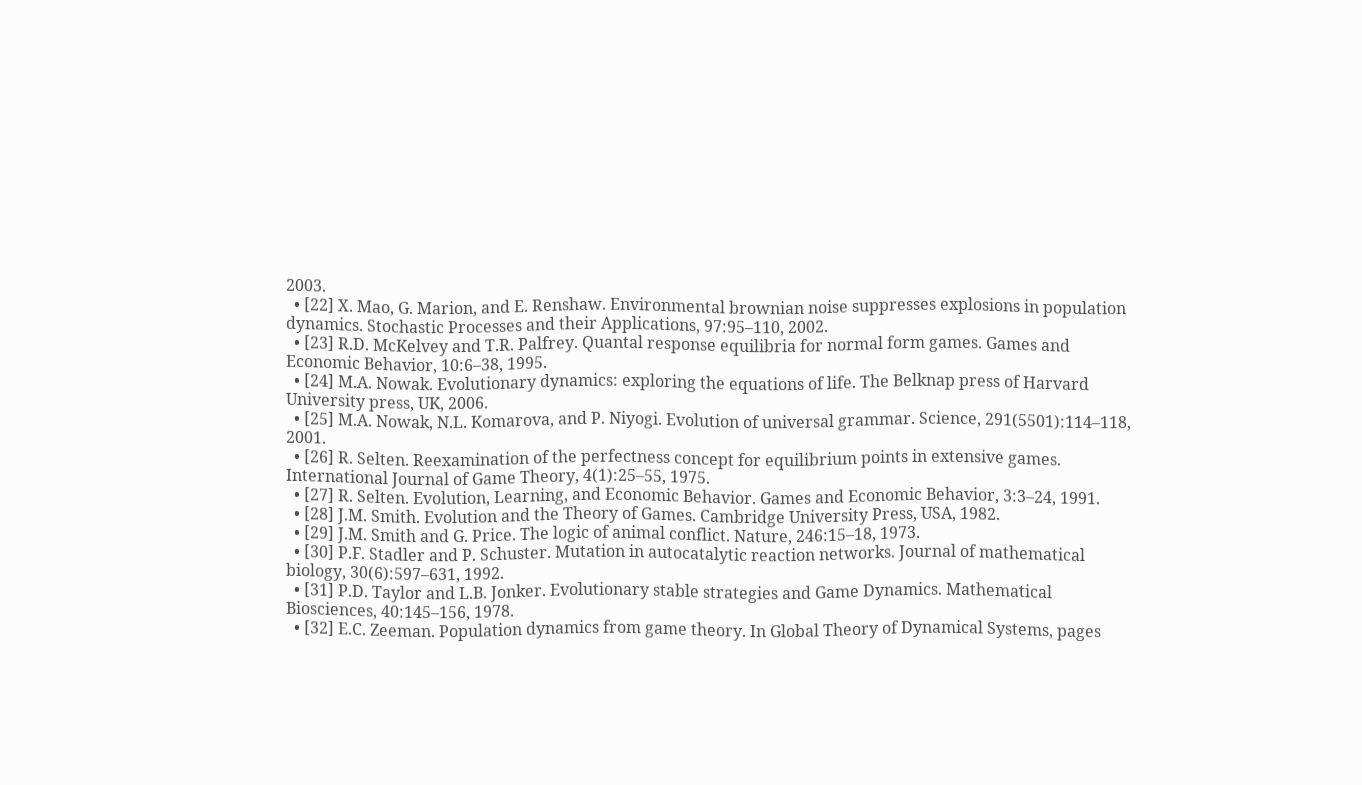2003.
  • [22] X. Mao, G. Marion, and E. Renshaw. Environmental brownian noise suppresses explosions in population dynamics. Stochastic Processes and their Applications, 97:95–110, 2002.
  • [23] R.D. McKelvey and T.R. Palfrey. Quantal response equilibria for normal form games. Games and Economic Behavior, 10:6–38, 1995.
  • [24] M.A. Nowak. Evolutionary dynamics: exploring the equations of life. The Belknap press of Harvard University press, UK, 2006.
  • [25] M.A. Nowak, N.L. Komarova, and P. Niyogi. Evolution of universal grammar. Science, 291(5501):114–118, 2001.
  • [26] R. Selten. Reexamination of the perfectness concept for equilibrium points in extensive games. International Journal of Game Theory, 4(1):25–55, 1975.
  • [27] R. Selten. Evolution, Learning, and Economic Behavior. Games and Economic Behavior, 3:3–24, 1991.
  • [28] J.M. Smith. Evolution and the Theory of Games. Cambridge University Press, USA, 1982.
  • [29] J.M. Smith and G. Price. The logic of animal conflict. Nature, 246:15–18, 1973.
  • [30] P.F. Stadler and P. Schuster. Mutation in autocatalytic reaction networks. Journal of mathematical biology, 30(6):597–631, 1992.
  • [31] P.D. Taylor and L.B. Jonker. Evolutionary stable strategies and Game Dynamics. Mathematical Biosciences, 40:145–156, 1978.
  • [32] E.C. Zeeman. Population dynamics from game theory. In Global Theory of Dynamical Systems, pages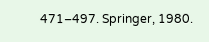471–497. Springer, 1980.